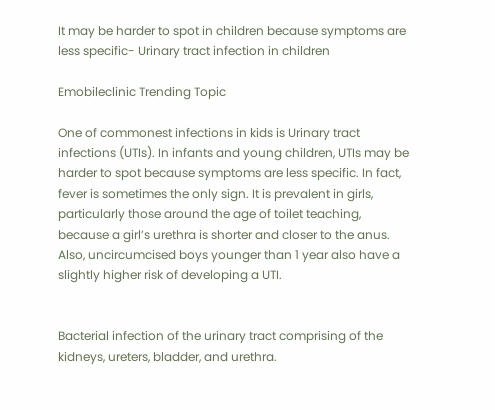It may be harder to spot in children because symptoms are less specific- Urinary tract infection in children

Emobileclinic Trending Topic

One of commonest infections in kids is Urinary tract infections (UTIs). In infants and young children, UTIs may be harder to spot because symptoms are less specific. In fact, fever is sometimes the only sign. It is prevalent in girls, particularly those around the age of toilet teaching, because a girl’s urethra is shorter and closer to the anus. Also, uncircumcised boys younger than 1 year also have a slightly higher risk of developing a UTI.


Bacterial infection of the urinary tract comprising of the kidneys, ureters, bladder, and urethra.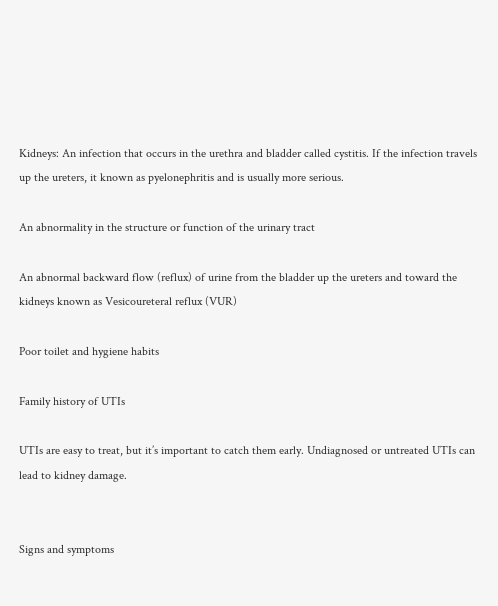Kidneys: An infection that occurs in the urethra and bladder called cystitis. If the infection travels up the ureters, it known as pyelonephritis and is usually more serious.

An abnormality in the structure or function of the urinary tract

An abnormal backward flow (reflux) of urine from the bladder up the ureters and toward the kidneys known as Vesicoureteral reflux (VUR)

Poor toilet and hygiene habits

Family history of UTIs

UTIs are easy to treat, but it’s important to catch them early. Undiagnosed or untreated UTIs can lead to kidney damage.


Signs and symptoms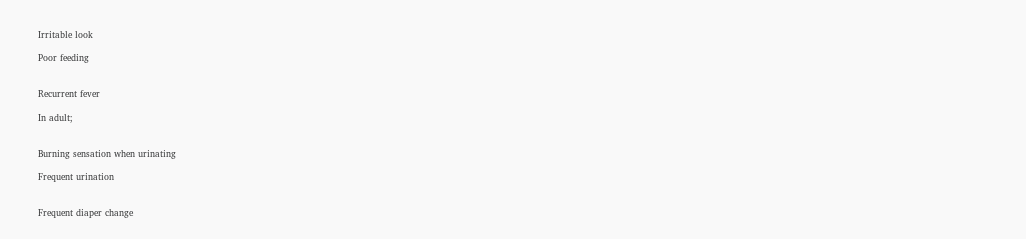Irritable look

Poor feeding


Recurrent fever

In adult;


Burning sensation when urinating

Frequent urination


Frequent diaper change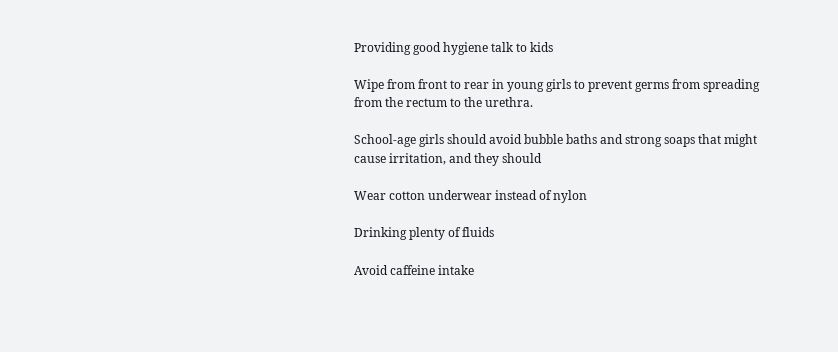Providing good hygiene talk to kids

Wipe from front to rear in young girls to prevent germs from spreading from the rectum to the urethra.

School-age girls should avoid bubble baths and strong soaps that might cause irritation, and they should

Wear cotton underwear instead of nylon

Drinking plenty of fluids

Avoid caffeine intake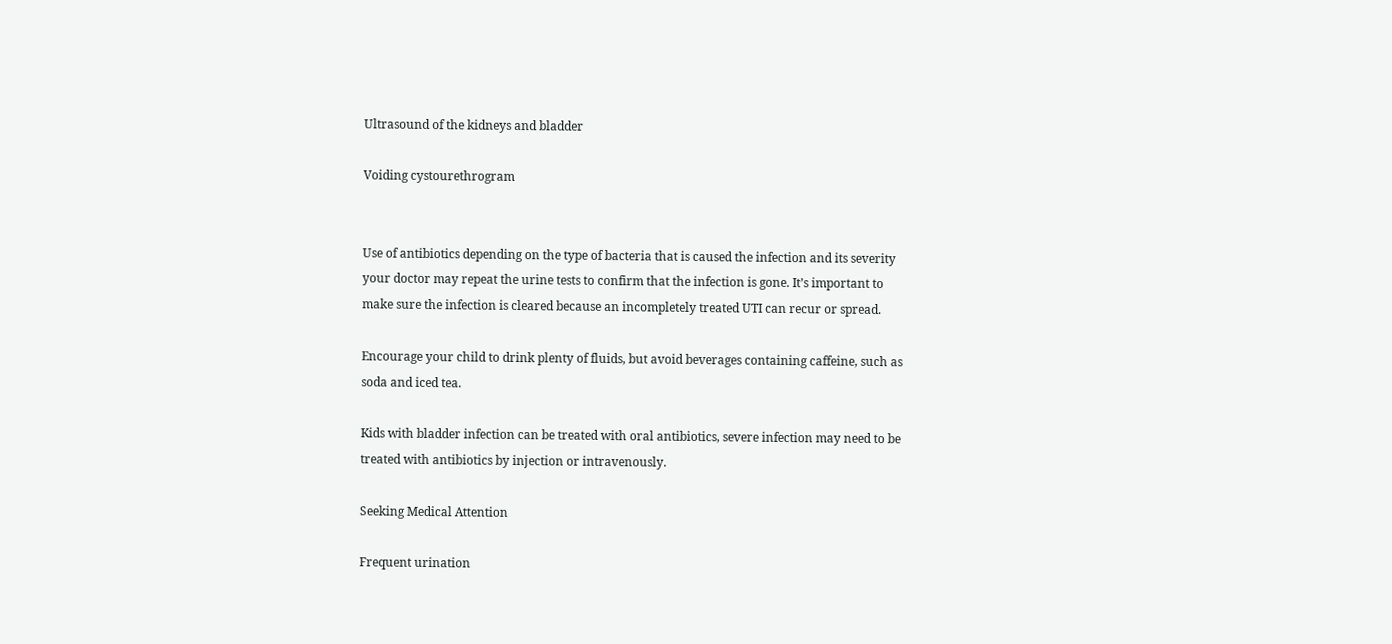Ultrasound of the kidneys and bladder

Voiding cystourethrogram


Use of antibiotics depending on the type of bacteria that is caused the infection and its severity your doctor may repeat the urine tests to confirm that the infection is gone. It’s important to make sure the infection is cleared because an incompletely treated UTI can recur or spread.

Encourage your child to drink plenty of fluids, but avoid beverages containing caffeine, such as soda and iced tea.

Kids with bladder infection can be treated with oral antibiotics, severe infection may need to be treated with antibiotics by injection or intravenously.

Seeking Medical Attention

Frequent urination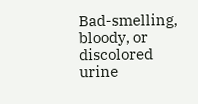Bad-smelling, bloody, or discolored urine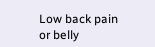Low back pain or belly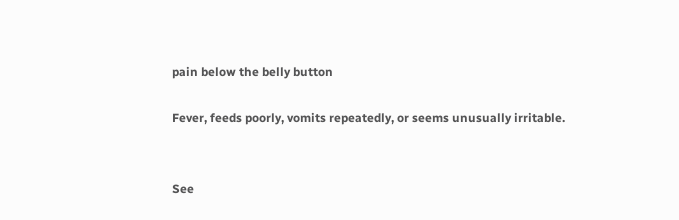pain below the belly button

Fever, feeds poorly, vomits repeatedly, or seems unusually irritable.


See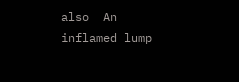also  An inflamed lump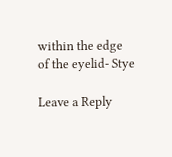within the edge of the eyelid- Stye

Leave a Reply